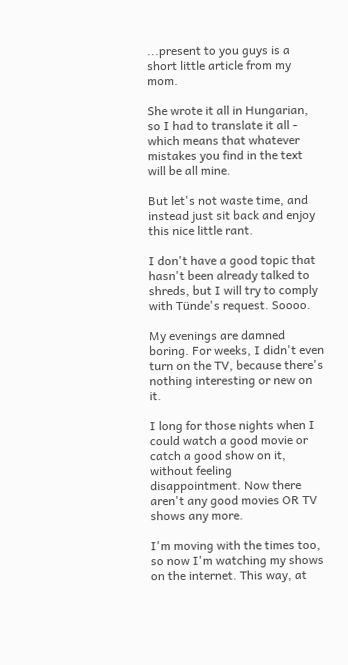...present to you guys is a short little article from my mom.

She wrote it all in Hungarian, so I had to translate it all - which means that whatever mistakes you find in the text will be all mine.

But let's not waste time, and instead just sit back and enjoy this nice little rant.

I don't have a good topic that hasn't been already talked to shreds, but I will try to comply with Tünde's request. Soooo.

My evenings are damned boring. For weeks, I didn't even turn on the TV, because there's nothing interesting or new on it.

I long for those nights when I could watch a good movie or catch a good show on it, without feeling disappointment. Now there aren't any good movies OR TV shows any more.

I'm moving with the times too, so now I'm watching my shows on the internet. This way, at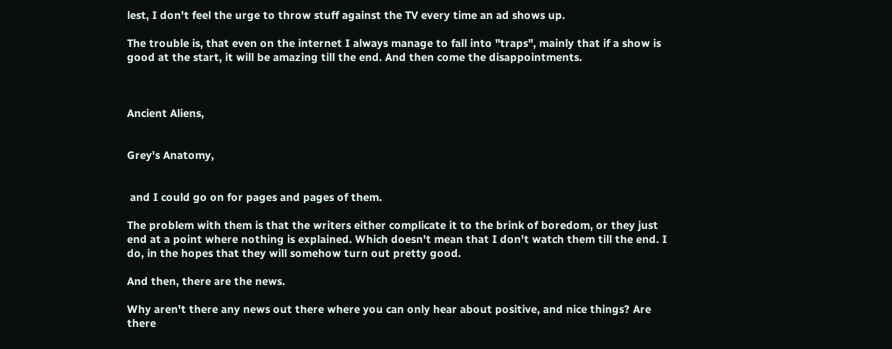lest, I don't feel the urge to throw stuff against the TV every time an ad shows up.

The trouble is, that even on the internet I always manage to fall into "traps", mainly that if a show is good at the start, it will be amazing till the end. And then come the disappointments.



Ancient Aliens,


Grey's Anatomy,


 and I could go on for pages and pages of them.

The problem with them is that the writers either complicate it to the brink of boredom, or they just end at a point where nothing is explained. Which doesn't mean that I don't watch them till the end. I do, in the hopes that they will somehow turn out pretty good.

And then, there are the news.

Why aren't there any news out there where you can only hear about positive, and nice things? Are there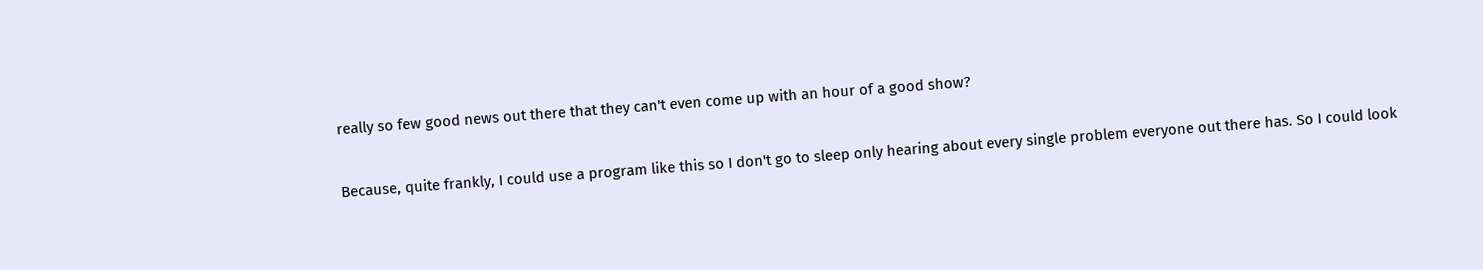really so few good news out there that they can't even come up with an hour of a good show?

Because, quite frankly, I could use a program like this so I don't go to sleep only hearing about every single problem everyone out there has. So I could look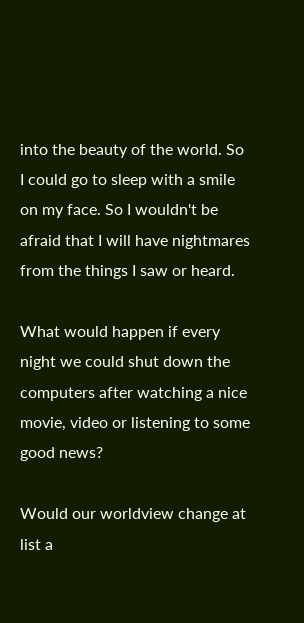into the beauty of the world. So I could go to sleep with a smile on my face. So I wouldn't be afraid that I will have nightmares from the things I saw or heard.

What would happen if every night we could shut down the computers after watching a nice movie, video or listening to some good news?

Would our worldview change at list a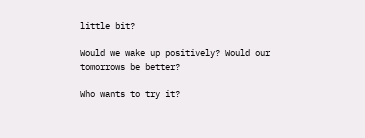little bit?

Would we wake up positively? Would our tomorrows be better?

Who wants to try it?